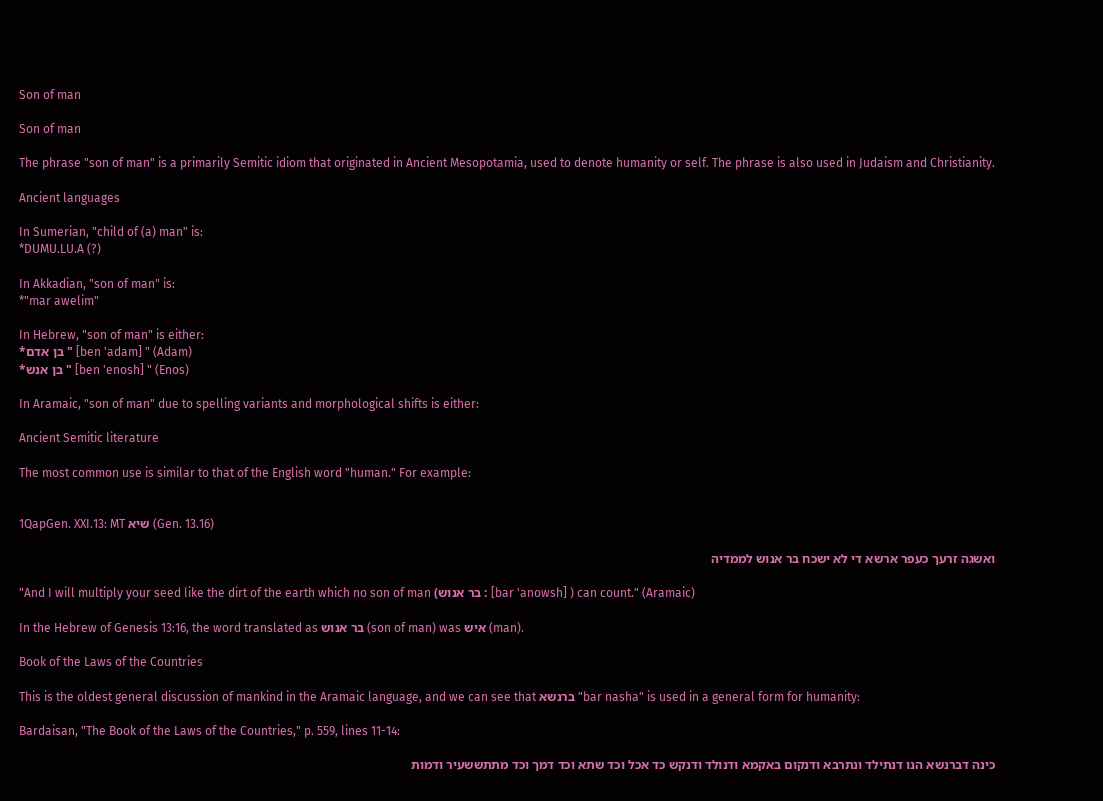Son of man

Son of man

The phrase "son of man" is a primarily Semitic idiom that originated in Ancient Mesopotamia, used to denote humanity or self. The phrase is also used in Judaism and Christianity.

Ancient languages

In Sumerian, "child of (a) man" is:
*DUMU.LU.A (?)

In Akkadian, "son of man" is:
*"mar awelim"

In Hebrew, "son of man" is either:
*בן אדם " [ben 'adam] " (Adam)
*בן אנש " [ben 'enosh] " (Enos)

In Aramaic, "son of man" due to spelling variants and morphological shifts is either:

Ancient Semitic literature

The most common use is similar to that of the English word "human." For example:


1QapGen. XXI.13: MT שיא (Gen. 13.16)

ואשגה זרעך כעפר ארשא די לא ישכח בר אנוש לממדיה

"And I will multiply your seed like the dirt of the earth which no son of man (בר אנוש : [bar 'anowsh] ) can count." (Aramaic)

In the Hebrew of Genesis 13:16, the word translated as בר אנוש (son of man) was איש (man).

Book of the Laws of the Countries

This is the oldest general discussion of mankind in the Aramaic language, and we can see that ברנשא "bar nasha" is used in a general form for humanity:

Bardaisan, "The Book of the Laws of the Countries," p. 559, lines 11-14:

כינה דברנשא הנו דנתילד ונתרבא ודנקום באקמא ודנולד ודנקש כד אכל וכד שתא וכד דמך וכד מתתששעיר ודמות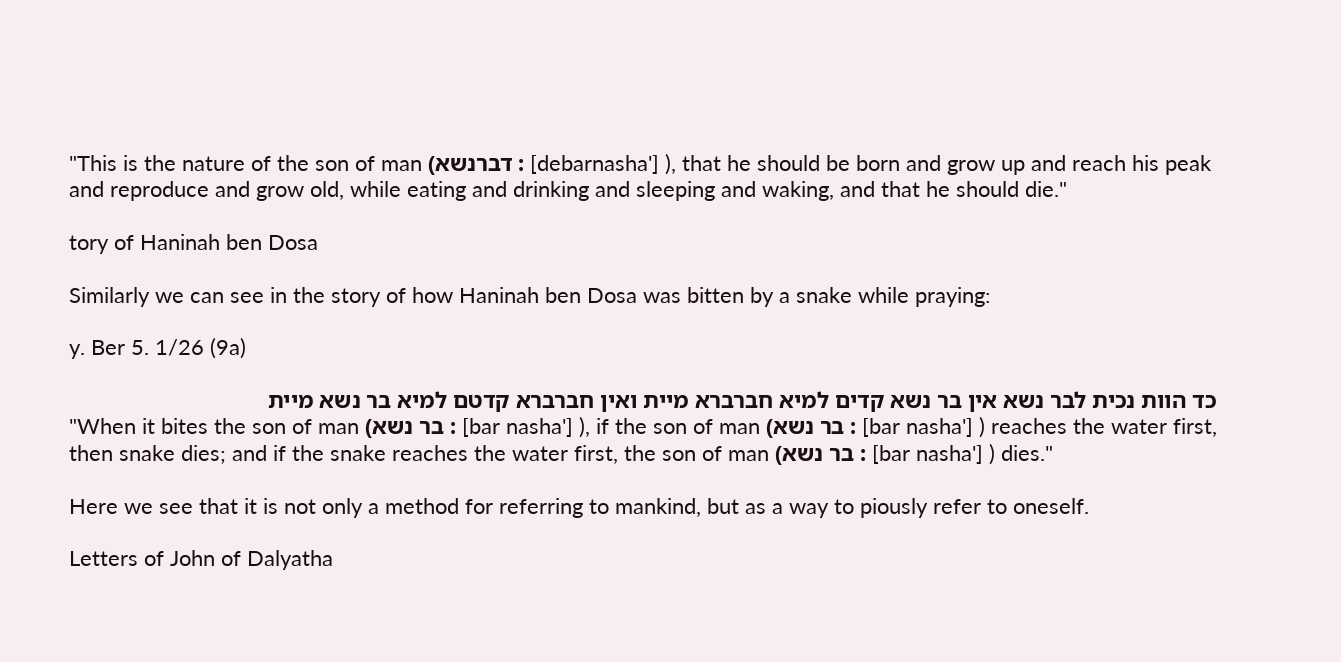"This is the nature of the son of man (דברנשא : [debarnasha'] ), that he should be born and grow up and reach his peak and reproduce and grow old, while eating and drinking and sleeping and waking, and that he should die."

tory of Haninah ben Dosa

Similarly we can see in the story of how Haninah ben Dosa was bitten by a snake while praying:

y. Ber 5. 1/26 (9a)

כד הוות נכית לבר נשא אין בר נשא קדים למיא חברברא מיית ואין חברברא קדטם למיא בר נשא מיית
"When it bites the son of man (בר נשא : [bar nasha'] ), if the son of man (בר נשא : [bar nasha'] ) reaches the water first, then snake dies; and if the snake reaches the water first, the son of man (בר נשא : [bar nasha'] ) dies."

Here we see that it is not only a method for referring to mankind, but as a way to piously refer to oneself.

Letters of John of Dalyatha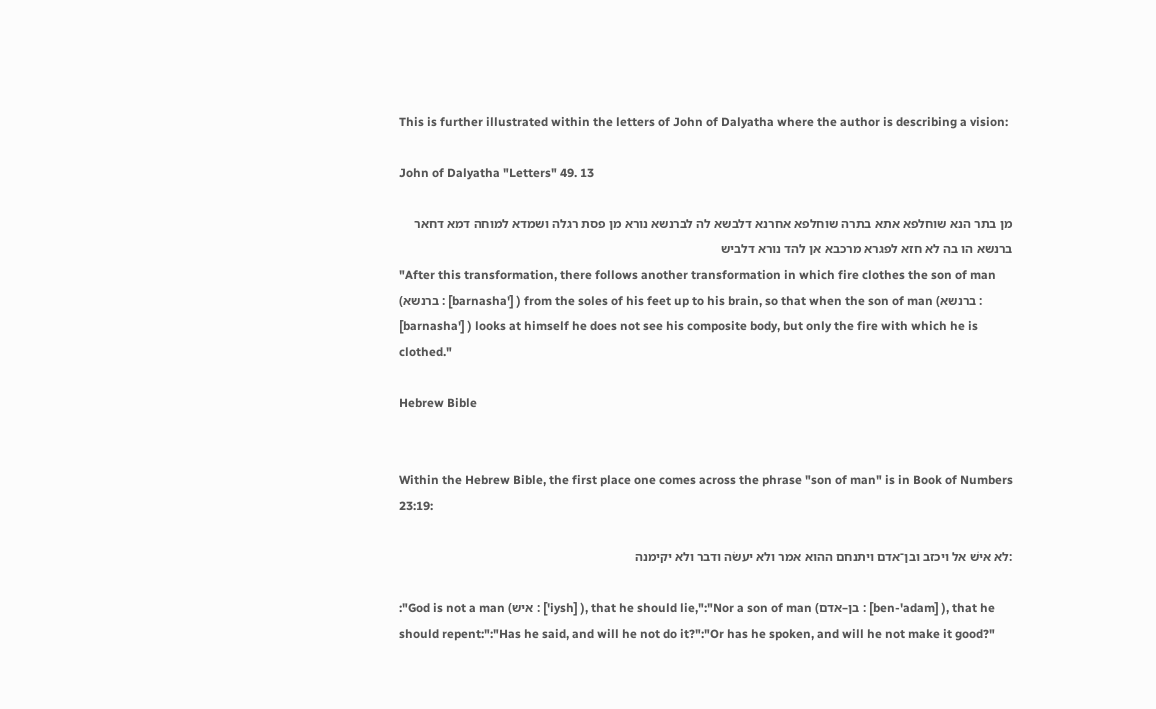This is further illustrated within the letters of John of Dalyatha where the author is describing a vision:

John of Dalyatha "Letters" 49. 13

מן בתר הנא שוחלפא אתא בתרה שוחלפא אחרנא דלבשא לה לברנשא נורא מן פסת רגלה ושמדא למוחה דמא דחאר ברנשא הו בה לא חזא לפגרא מרכבא אן להד נורא דלביש
"After this transformation, there follows another transformation in which fire clothes the son of man (ברנשא : [barnasha'] ) from the soles of his feet up to his brain, so that when the son of man (ברנשא : [barnasha'] ) looks at himself he does not see his composite body, but only the fire with which he is clothed."

Hebrew Bible


Within the Hebrew Bible, the first place one comes across the phrase "son of man" is in Book of Numbers 23:19:

:לא אישׁ אל ויכזב ובן־אדם ויתנחם ההוא אמר ולא יעשׂה ודבר ולא יקימנה

:"God is not a man (איש : ['iysh] ), that he should lie,":"Nor a son of man (בן–אדם : [ben-'adam] ), that he should repent:":"Has he said, and will he not do it?":"Or has he spoken, and will he not make it good?"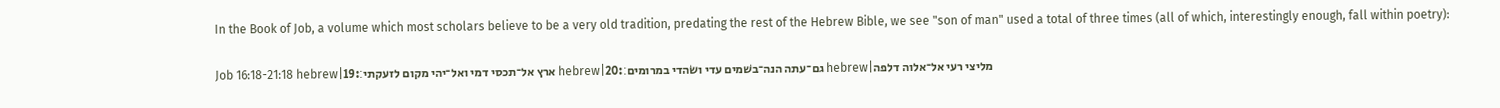In the Book of Job, a volume which most scholars believe to be a very old tradition, predating the rest of the Hebrew Bible, we see "son of man" used a total of three times (all of which, interestingly enough, fall within poetry):

Job 16:18-21:18 hebrew|ארץ אל־תכסי דמי ואל־יהי מקום לזעקתי׃:19 hebrew|גם־עתה הנה־בשׁמים עדי ושׂהדי במרומים׃:20 hebrew|מליצי רעי אל־אלוה דלפה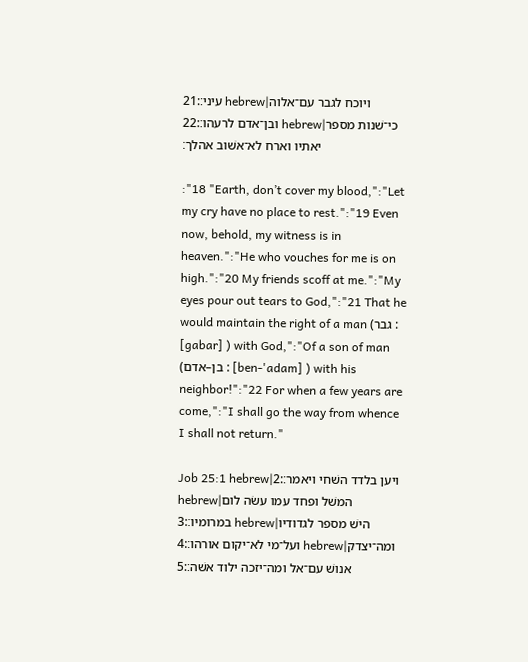עיני׃:21 hebrew|ויוכח לגבר עם־אלוה ובן־אדם לרעהו׃:22 hebrew|כי־שׁנות מספר יאתיו וארח לא־אשׁוב אהלך׃

:"18 "Earth, don’t cover my blood,":"Let my cry have no place to rest.":"19 Even now, behold, my witness is in heaven.":"He who vouches for me is on high.":"20 My friends scoff at me.":"My eyes pour out tears to God,":"21 That he would maintain the right of a man (גבר : [gabar] ) with God,":"Of a son of man (בן–אדם : [ben-'adam] ) with his neighbor!":"22 For when a few years are come,":"I shall go the way from whence I shall not return."

Job 25:1 hebrew|ויען בלדד השׁחי ויאמר׃:2 hebrew|המשׁל ופחד עמו עשׂה לום במרומיו׃:3 hebrew|הישׁ מספר לגדודיו ועל־מי לא־יקום אורהו׃:4 hebrew|ומה־יצדק אנושׁ עם־אל ומה־יזכה ילוד אשׁה׃:5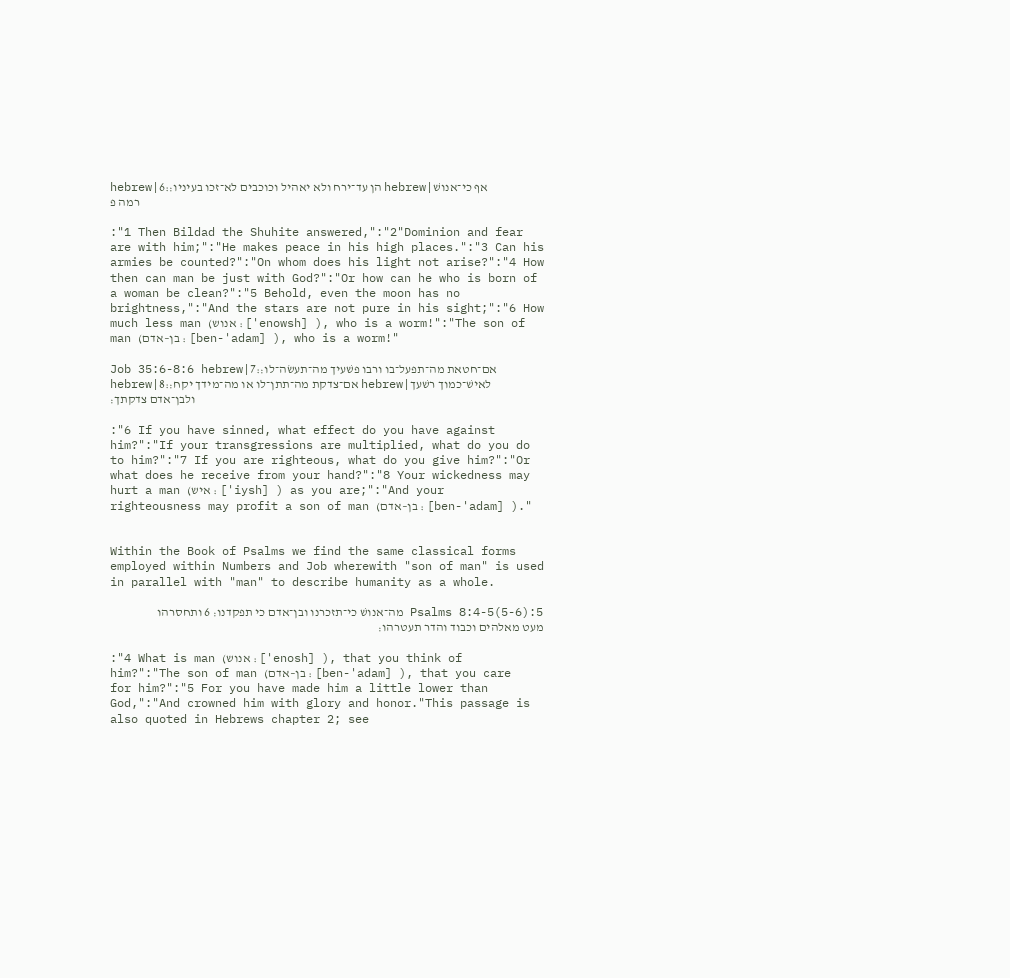hebrew|הן עד־ירח ולא יאהיל וכוכבים לא־זכו בעיניו׃:6 hebrew|אף כי־אנושׁ רמה פ

:"1 Then Bildad the Shuhite answered,":"2"Dominion and fear are with him;":"He makes peace in his high places.":"3 Can his armies be counted?":"On whom does his light not arise?":"4 How then can man be just with God?":"Or how can he who is born of a woman be clean?":"5 Behold, even the moon has no brightness,":"And the stars are not pure in his sight;":"6 How much less man (אנוש : ['enowsh] ), who is a worm!":"The son of man (בן–אדם : [ben-'adam] ), who is a worm!"

Job 35:6-8:6 hebrew|אם־חטאת מה־תפעל־בו ורבו פשׁעיך מה־תעשׂה־לו׃:7 hebrew|אם־צדקת מה־תתן־לו או מה־מידך יקח׃:8 hebrew|לאישׁ־כמוך רשׁעך ולבן־אדם צדקתך׃

:"6 If you have sinned, what effect do you have against him?":"If your transgressions are multiplied, what do you do to him?":"7 If you are righteous, what do you give him?":"Or what does he receive from your hand?":"8 Your wickedness may hurt a man (איש : ['iysh] ) as you are;":"And your righteousness may profit a son of man (בן–אדם : [ben-'adam] )."


Within the Book of Psalms we find the same classical forms employed within Numbers and Job wherewith "son of man" is used in parallel with "man" to describe humanity as a whole.

Psalms 8:4-5(5-6):5 מה־אנושׁ כי־תזכרנו ובן־אדם כי תפקדנו׃ 6 ותחסרהו מעט מאלהים וכבוד והדר תעטרהו׃

:"4 What is man (אנוש : ['enosh] ), that you think of him?":"The son of man (בן–אדם : [ben-'adam] ), that you care for him?":"5 For you have made him a little lower than God,":"And crowned him with glory and honor."This passage is also quoted in Hebrews chapter 2; see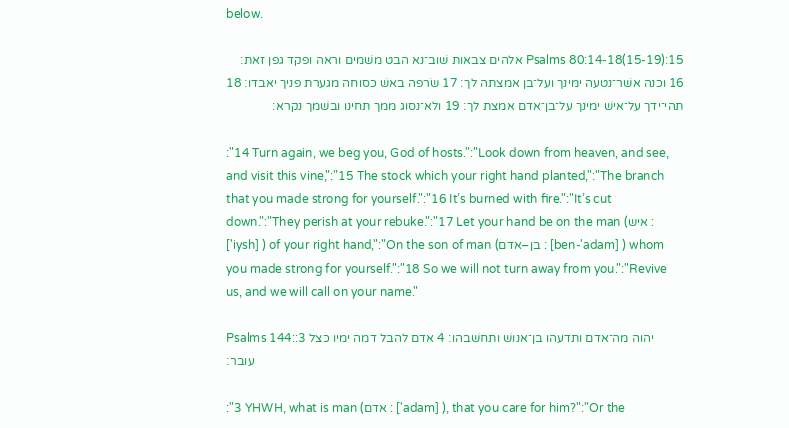below.

Psalms 80:14-18(15-19):15 אלהים צבאות שׁוב־נא הבט משׁמים וראה ופקד גפן זאת׃ 16 וכנה אשׁר־נטעה ימינך ועל־בן אמצתה לך׃ 17 שׂרפה באשׁ כסוחה מגערת פניך יאבדו׃ 18 תהי־ידך על־אישׁ ימינך על־בן־אדם אמצת לך׃ 19 ולא־נסוג ממך תחינו ובשׁמך נקרא׃

:"14 Turn again, we beg you, God of hosts.":"Look down from heaven, and see, and visit this vine,":"15 The stock which your right hand planted,":"The branch that you made strong for yourself.":"16 It’s burned with fire.":"It’s cut down.":"They perish at your rebuke.":"17 Let your hand be on the man (איש : ['iysh] ) of your right hand,":"On the son of man (בן–אדם : [ben-'adam] ) whom you made strong for yourself.":"18 So we will not turn away from you.":"Revive us, and we will call on your name."

Psalms 144::3 יהוה מה־אדם ותדעהו בן־אנושׁ ותחשׁבהו׃ 4 אדם להבל דמה ימיו כצל עובר׃

:"3 YHWH, what is man (אדם : ['adam] ), that you care for him?":"Or the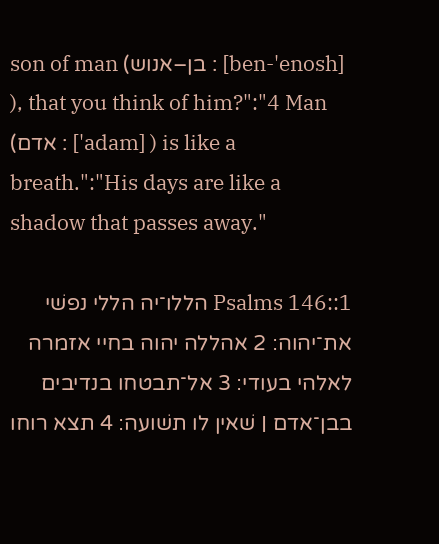son of man (בן–אנוש : [ben-'enosh] ), that you think of him?":"4 Man (אדם : ['adam] ) is like a breath.":"His days are like a shadow that passes away."

Psalms 146::1 הללו־יה הללי נפשׁי את־יהוה׃ 2 אהללה יהוה בחיי אזמרה לאלהי בעודי׃ 3 אל־תבטחו בנדיבים בבן־אדם ׀ שׁאין לו תשׁועה׃ 4 תצא רוחו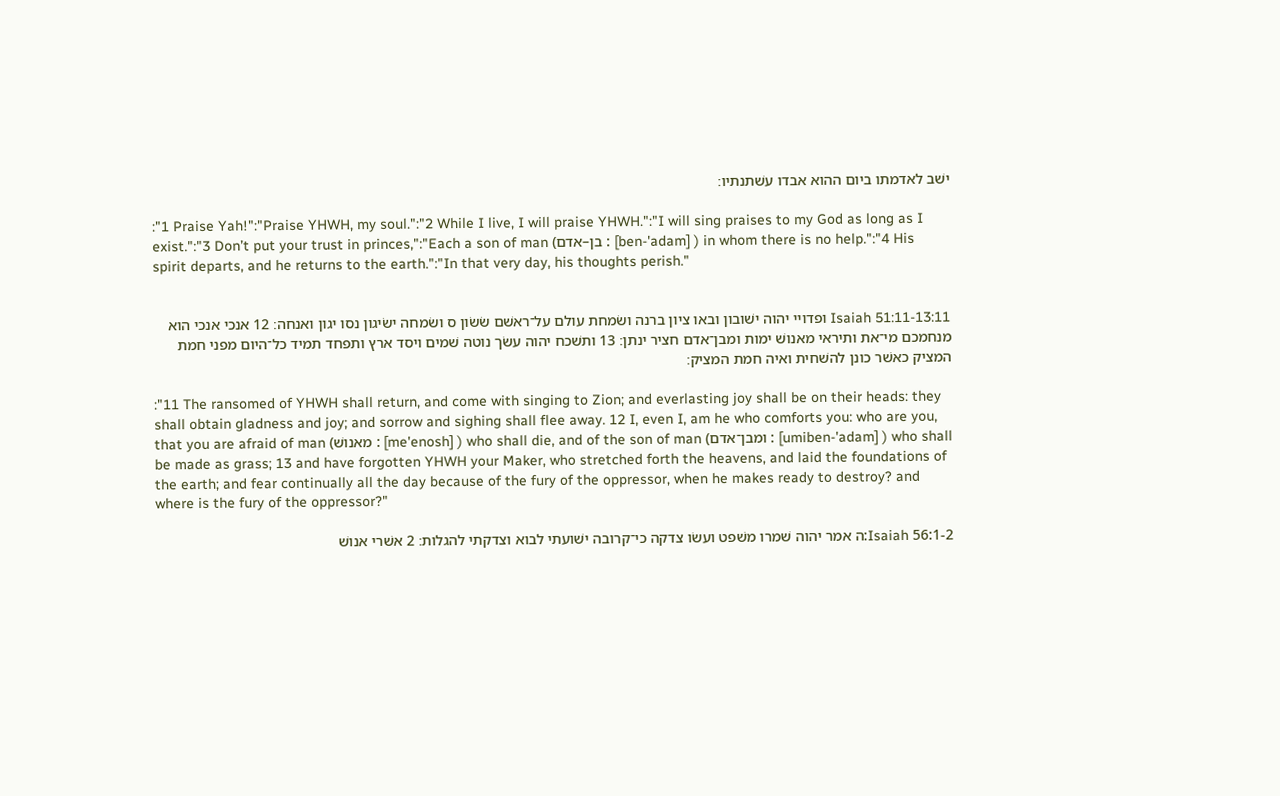ישׁב לאדמתו ביום ההוא אבדו עשׁתנתיו׃

:"1 Praise Yah!":"Praise YHWH, my soul.":"2 While I live, I will praise YHWH.":"I will sing praises to my God as long as I exist.":"3 Don’t put your trust in princes,":"Each a son of man (בן–אדם : [ben-'adam] ) in whom there is no help.":"4 His spirit departs, and he returns to the earth.":"In that very day, his thoughts perish."


Isaiah 51:11-13:11 ופדויי יהוה ישׁובון ובאו ציון ברנה ושׂמחת עולם על־ראשׁם שׂשׂון ס ושׂמחה ישׂיגון נסו יגון ואנחה׃ 12 אנכי אנכי הוא מנחמכם מי־את ותיראי מאנושׁ ימות ומבן־אדם חציר ינתן׃ 13 ותשׁכח יהוה עשׂך נוטה שׁמים ויסד ארץ ותפחד תמיד כל־היום מפני חמת המציק כאשׁר כונן להשׁחית ואיה חמת המציק׃

:"11 The ransomed of YHWH shall return, and come with singing to Zion; and everlasting joy shall be on their heads: they shall obtain gladness and joy; and sorrow and sighing shall flee away. 12 I, even I, am he who comforts you: who are you, that you are afraid of man (מאנושׁ : [me'enosh] ) who shall die, and of the son of man (ומבן־אדם : [umiben-'adam] ) who shall be made as grass; 13 and have forgotten YHWH your Maker, who stretched forth the heavens, and laid the foundations of the earth; and fear continually all the day because of the fury of the oppressor, when he makes ready to destroy? and where is the fury of the oppressor?"

Isaiah 56:1-2:ה אמר יהוה שׁמרו משׁפט ועשׂו צדקה כי־קרובה ישׁועתי לבוא וצדקתי להגלות׃ 2 אשׁרי אנושׁ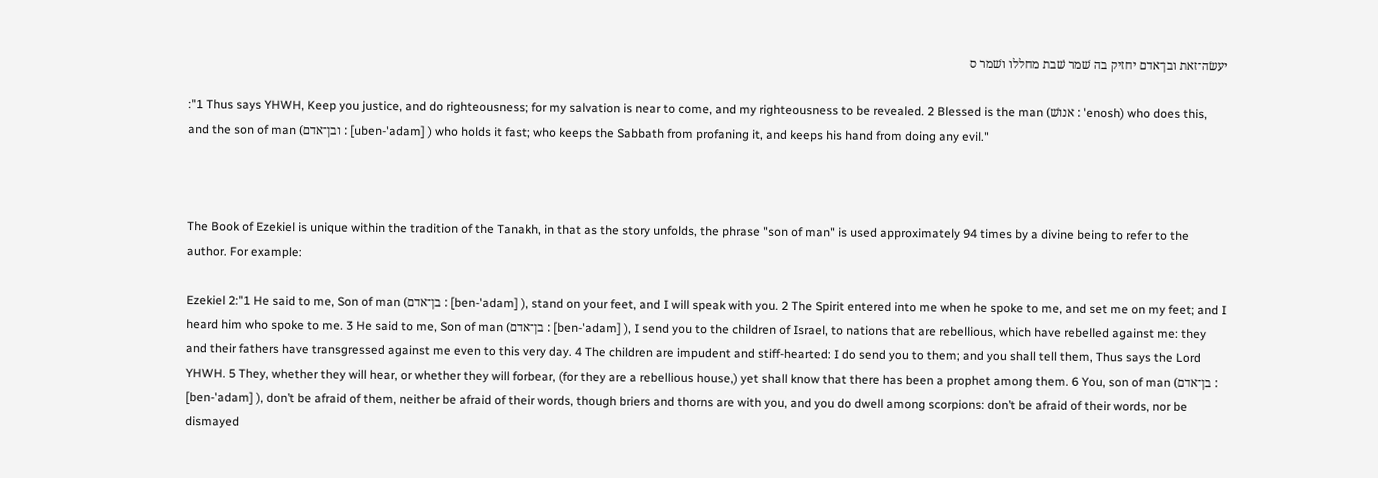יעשׂה־זאת ובן־אדם יחזיק בה שׁמר שׁבת מחללו ושׁמר ס

:"1 Thus says YHWH, Keep you justice, and do righteousness; for my salvation is near to come, and my righteousness to be revealed. 2 Blessed is the man (אנושׁ : 'enosh) who does this, and the son of man (ובן־אדם : [uben-'adam] ) who holds it fast; who keeps the Sabbath from profaning it, and keeps his hand from doing any evil."



The Book of Ezekiel is unique within the tradition of the Tanakh, in that as the story unfolds, the phrase "son of man" is used approximately 94 times by a divine being to refer to the author. For example:

Ezekiel 2:"1 He said to me, Son of man (בן־אדם : [ben-'adam] ), stand on your feet, and I will speak with you. 2 The Spirit entered into me when he spoke to me, and set me on my feet; and I heard him who spoke to me. 3 He said to me, Son of man (בן־אדם : [ben-'adam] ), I send you to the children of Israel, to nations that are rebellious, which have rebelled against me: they and their fathers have transgressed against me even to this very day. 4 The children are impudent and stiff-hearted: I do send you to them; and you shall tell them, Thus says the Lord YHWH. 5 They, whether they will hear, or whether they will forbear, (for they are a rebellious house,) yet shall know that there has been a prophet among them. 6 You, son of man (בן־אדם : [ben-'adam] ), don’t be afraid of them, neither be afraid of their words, though briers and thorns are with you, and you do dwell among scorpions: don’t be afraid of their words, nor be dismayed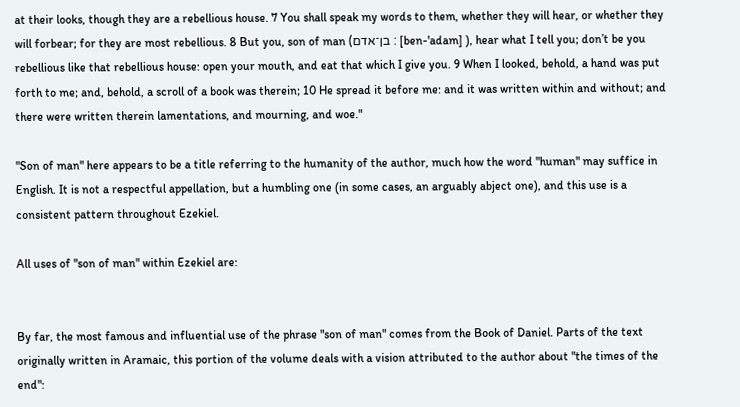at their looks, though they are a rebellious house. 7 You shall speak my words to them, whether they will hear, or whether they will forbear; for they are most rebellious. 8 But you, son of man (בן־אדם : [ben-'adam] ), hear what I tell you; don’t be you rebellious like that rebellious house: open your mouth, and eat that which I give you. 9 When I looked, behold, a hand was put forth to me; and, behold, a scroll of a book was therein; 10 He spread it before me: and it was written within and without; and there were written therein lamentations, and mourning, and woe."

"Son of man" here appears to be a title referring to the humanity of the author, much how the word "human" may suffice in English. It is not a respectful appellation, but a humbling one (in some cases, an arguably abject one), and this use is a consistent pattern throughout Ezekiel.

All uses of "son of man" within Ezekiel are:


By far, the most famous and influential use of the phrase "son of man" comes from the Book of Daniel. Parts of the text originally written in Aramaic, this portion of the volume deals with a vision attributed to the author about "the times of the end":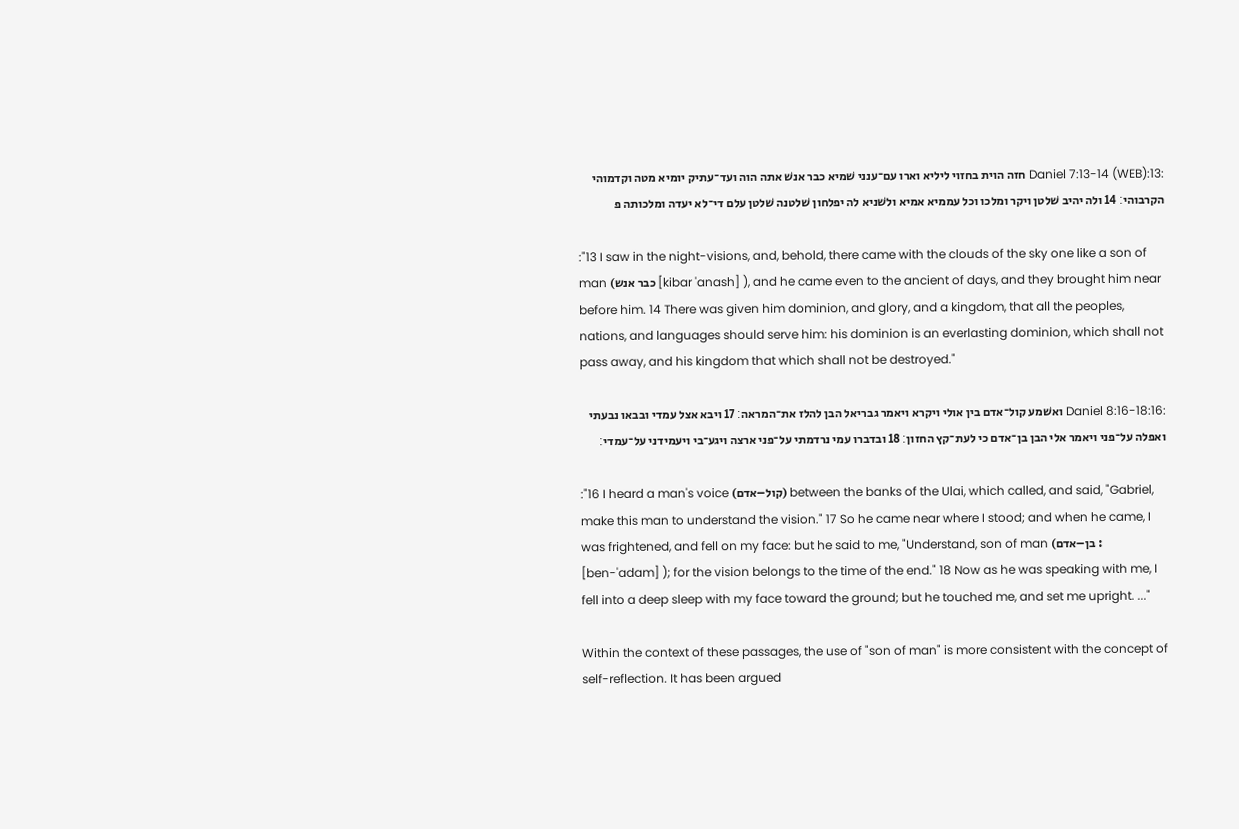:Daniel 7:13-14 (WEB):13 חזה הוית בחזוי ליליא וארו עם־ענני שׁמיא כבר אנשׁ אתה הוה ועד־עתיק יומיא מטה וקדמוהי הקרבוהי׃ 14 ולה יהיב שׁלטן ויקר ומלכו וכל עממיא אמיא ולשׁניא לה יפלחון שׁלטנה שׁלטן עלם די־לא יעדה ומלכותה פ

:"13 I saw in the night-visions, and, behold, there came with the clouds of the sky one like a son of man (כבר אנש [kibar 'anash] ), and he came even to the ancient of days, and they brought him near before him. 14 There was given him dominion, and glory, and a kingdom, that all the peoples, nations, and languages should serve him: his dominion is an everlasting dominion, which shall not pass away, and his kingdom that which shall not be destroyed."

:Daniel 8:16-18:16 ואשׁמע קול־אדם בין אולי ויקרא ויאמר גבריאל הבן להלז את־המראה׃ 17 ויבא אצל עמדי ובבאו נבעתי ואפלה על־פני ויאמר אלי הבן בן־אדם כי לעת־קץ החזון׃ 18 ובדברו עמי נרדמתי על־פני ארצה ויגע־בי ויעמידני על־עמדי׃

:"16 I heard a man's voice (קול–אדם) between the banks of the Ulai, which called, and said, "Gabriel, make this man to understand the vision." 17 So he came near where I stood; and when he came, I was frightened, and fell on my face: but he said to me, "Understand, son of man (בן–אדם : [ben-'adam] ); for the vision belongs to the time of the end." 18 Now as he was speaking with me, I fell into a deep sleep with my face toward the ground; but he touched me, and set me upright. ..."

Within the context of these passages, the use of "son of man" is more consistent with the concept of self-reflection. It has been argued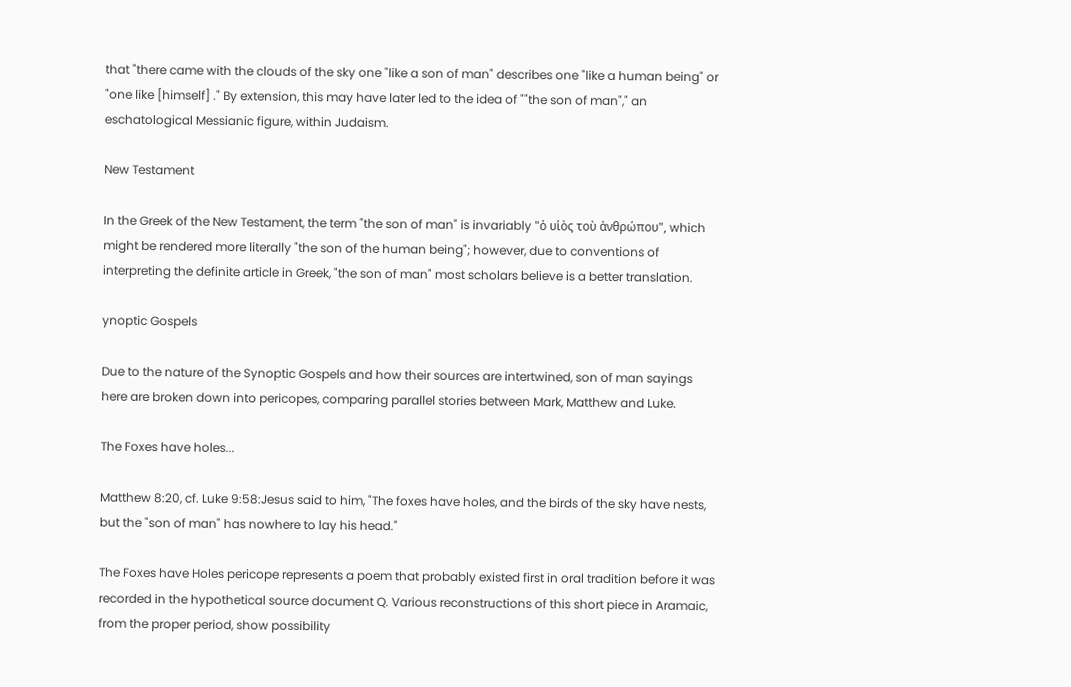that "there came with the clouds of the sky one "like a son of man" describes one "like a human being" or "one like [himself] ." By extension, this may have later led to the idea of ""the son of man"," an eschatological Messianic figure, within Judaism.

New Testament

In the Greek of the New Testament, the term "the son of man" is invariably "ὁ υἱὸς τοὺ ἀνθρώπου", which might be rendered more literally "the son of the human being"; however, due to conventions of interpreting the definite article in Greek, "the son of man" most scholars believe is a better translation.

ynoptic Gospels

Due to the nature of the Synoptic Gospels and how their sources are intertwined, son of man sayings here are broken down into pericopes, comparing parallel stories between Mark, Matthew and Luke.

The Foxes have holes...

Matthew 8:20, cf. Luke 9:58:Jesus said to him, "The foxes have holes, and the birds of the sky have nests, but the "son of man" has nowhere to lay his head."

The Foxes have Holes pericope represents a poem that probably existed first in oral tradition before it was recorded in the hypothetical source document Q. Various reconstructions of this short piece in Aramaic, from the proper period, show possibility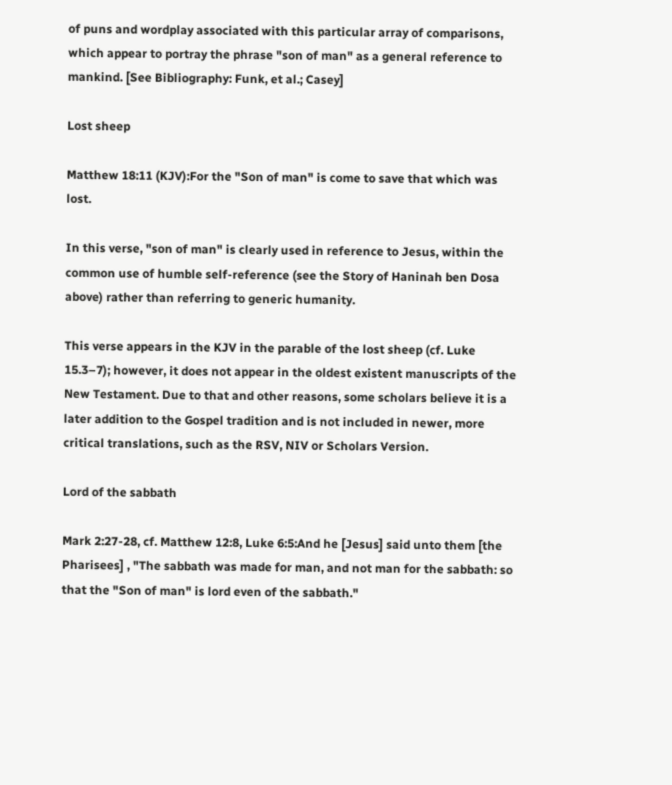of puns and wordplay associated with this particular array of comparisons, which appear to portray the phrase "son of man" as a general reference to mankind. [See Bibliography: Funk, et al.; Casey]

Lost sheep

Matthew 18:11 (KJV):For the "Son of man" is come to save that which was lost.

In this verse, "son of man" is clearly used in reference to Jesus, within the common use of humble self-reference (see the Story of Haninah ben Dosa above) rather than referring to generic humanity.

This verse appears in the KJV in the parable of the lost sheep (cf. Luke 15.3–7); however, it does not appear in the oldest existent manuscripts of the New Testament. Due to that and other reasons, some scholars believe it is a later addition to the Gospel tradition and is not included in newer, more critical translations, such as the RSV, NIV or Scholars Version.

Lord of the sabbath

Mark 2:27-28, cf. Matthew 12:8, Luke 6:5:And he [Jesus] said unto them [the Pharisees] , "The sabbath was made for man, and not man for the sabbath: so that the "Son of man" is lord even of the sabbath."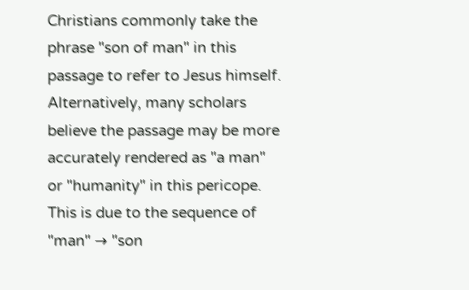Christians commonly take the phrase "son of man" in this passage to refer to Jesus himself. Alternatively, many scholars believe the passage may be more accurately rendered as "a man" or "humanity" in this pericope. This is due to the sequence of "man" → "son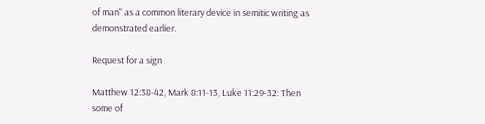of man" as a common literary device in semitic writing as demonstrated earlier.

Request for a sign

Matthew 12:38-42, Mark 8:11-13, Luke 11:29-32: Then some of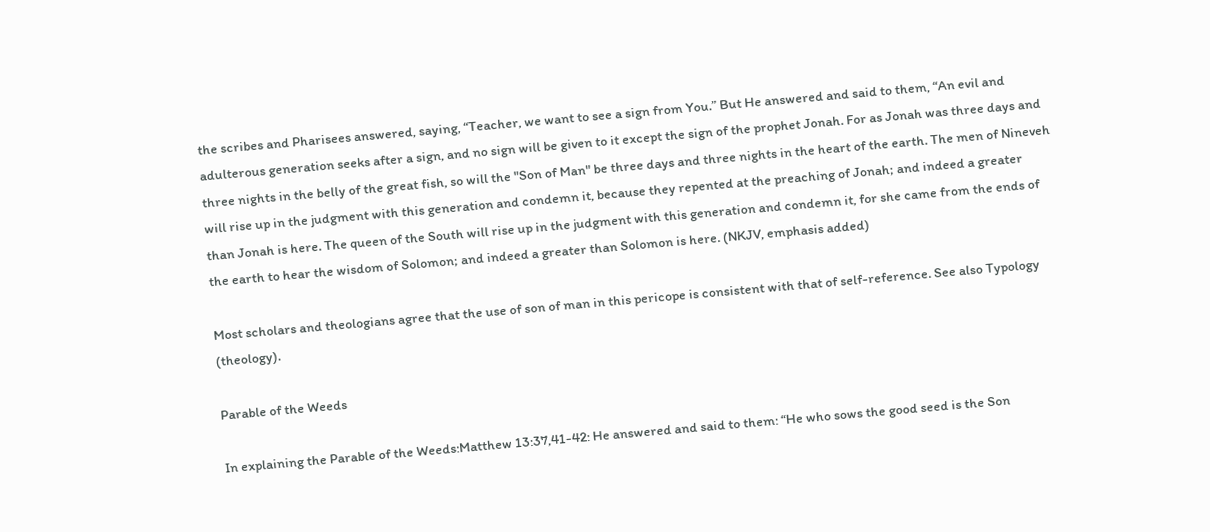the scribes and Pharisees answered, saying, “Teacher, we want to see a sign from You.” But He answered and said to them, “An evil and adulterous generation seeks after a sign, and no sign will be given to it except the sign of the prophet Jonah. For as Jonah was three days and three nights in the belly of the great fish, so will the "Son of Man" be three days and three nights in the heart of the earth. The men of Nineveh will rise up in the judgment with this generation and condemn it, because they repented at the preaching of Jonah; and indeed a greater than Jonah is here. The queen of the South will rise up in the judgment with this generation and condemn it, for she came from the ends of the earth to hear the wisdom of Solomon; and indeed a greater than Solomon is here. (NKJV, emphasis added)

Most scholars and theologians agree that the use of son of man in this pericope is consistent with that of self-reference. See also Typology (theology).

Parable of the Weeds

In explaining the Parable of the Weeds:Matthew 13:37,41-42: He answered and said to them: “He who sows the good seed is the Son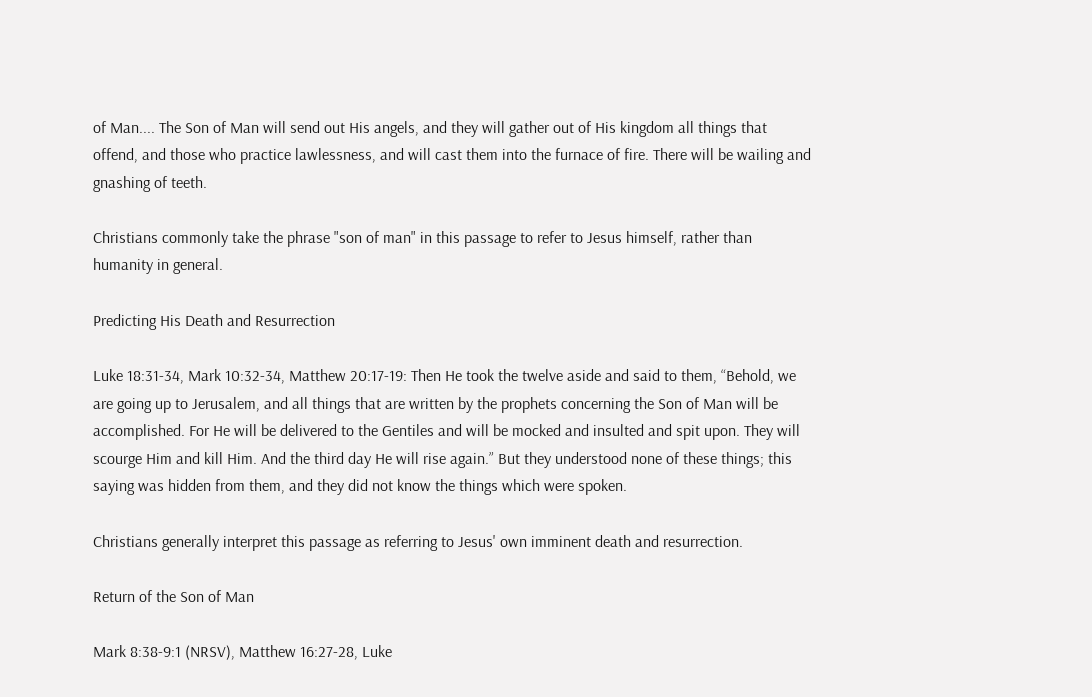of Man.... The Son of Man will send out His angels, and they will gather out of His kingdom all things that offend, and those who practice lawlessness, and will cast them into the furnace of fire. There will be wailing and gnashing of teeth.

Christians commonly take the phrase "son of man" in this passage to refer to Jesus himself, rather than humanity in general.

Predicting His Death and Resurrection

Luke 18:31-34, Mark 10:32-34, Matthew 20:17-19: Then He took the twelve aside and said to them, “Behold, we are going up to Jerusalem, and all things that are written by the prophets concerning the Son of Man will be accomplished. For He will be delivered to the Gentiles and will be mocked and insulted and spit upon. They will scourge Him and kill Him. And the third day He will rise again.” But they understood none of these things; this saying was hidden from them, and they did not know the things which were spoken.

Christians generally interpret this passage as referring to Jesus' own imminent death and resurrection.

Return of the Son of Man

Mark 8:38-9:1 (NRSV), Matthew 16:27-28, Luke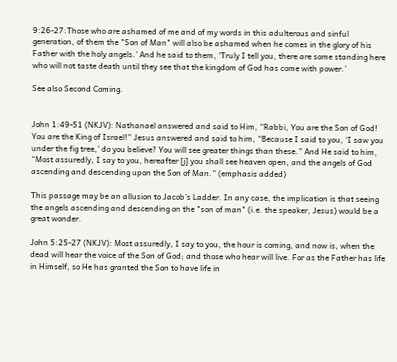9:26-27:Those who are ashamed of me and of my words in this adulterous and sinful generation, of them the "Son of Man" will also be ashamed when he comes in the glory of his Father with the holy angels.’ And he said to them, ‘Truly I tell you, there are some standing here who will not taste death until they see that the kingdom of God has come with power.’

See also Second Coming.


John 1:49-51 (NKJV): Nathanael answered and said to Him, “Rabbi, You are the Son of God! You are the King of Israel!” Jesus answered and said to him, “Because I said to you, ‘I saw you under the fig tree,’ do you believe? You will see greater things than these.” And He said to him, “Most assuredly, I say to you, hereafter [j] you shall see heaven open, and the angels of God ascending and descending upon the Son of Man.” (emphasis added)

This passage may be an allusion to Jacob's Ladder. In any case, the implication is that seeing the angels ascending and descending on the "son of man" (i.e. the speaker, Jesus) would be a great wonder.

John 5:25-27 (NKJV): Most assuredly, I say to you, the hour is coming, and now is, when the dead will hear the voice of the Son of God; and those who hear will live. For as the Father has life in Himself, so He has granted the Son to have life in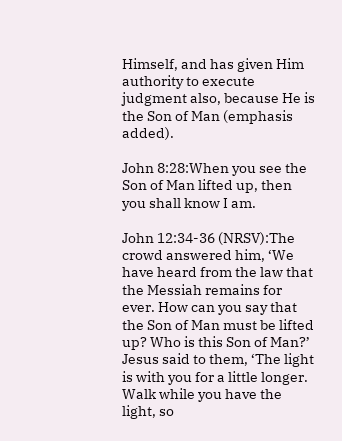Himself, and has given Him authority to execute judgment also, because He is the Son of Man (emphasis added).

John 8:28:When you see the Son of Man lifted up, then you shall know I am.

John 12:34-36 (NRSV):The crowd answered him, ‘We have heard from the law that the Messiah remains for ever. How can you say that the Son of Man must be lifted up? Who is this Son of Man?’ Jesus said to them, ‘The light is with you for a little longer. Walk while you have the light, so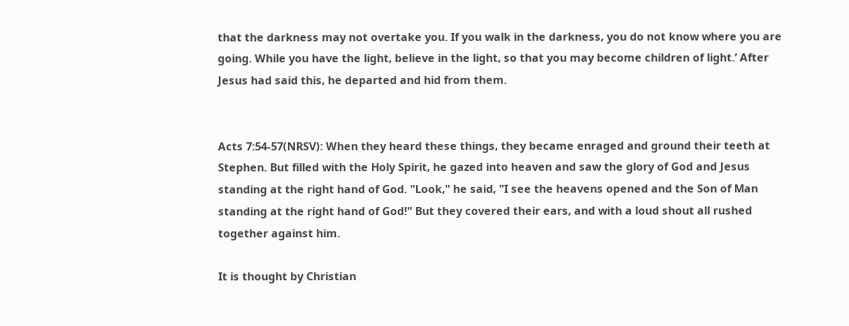that the darkness may not overtake you. If you walk in the darkness, you do not know where you are going. While you have the light, believe in the light, so that you may become children of light.’ After Jesus had said this, he departed and hid from them.


Acts 7:54-57(NRSV): When they heard these things, they became enraged and ground their teeth at Stephen. But filled with the Holy Spirit, he gazed into heaven and saw the glory of God and Jesus standing at the right hand of God. "Look," he said, "I see the heavens opened and the Son of Man standing at the right hand of God!" But they covered their ears, and with a loud shout all rushed together against him.

It is thought by Christian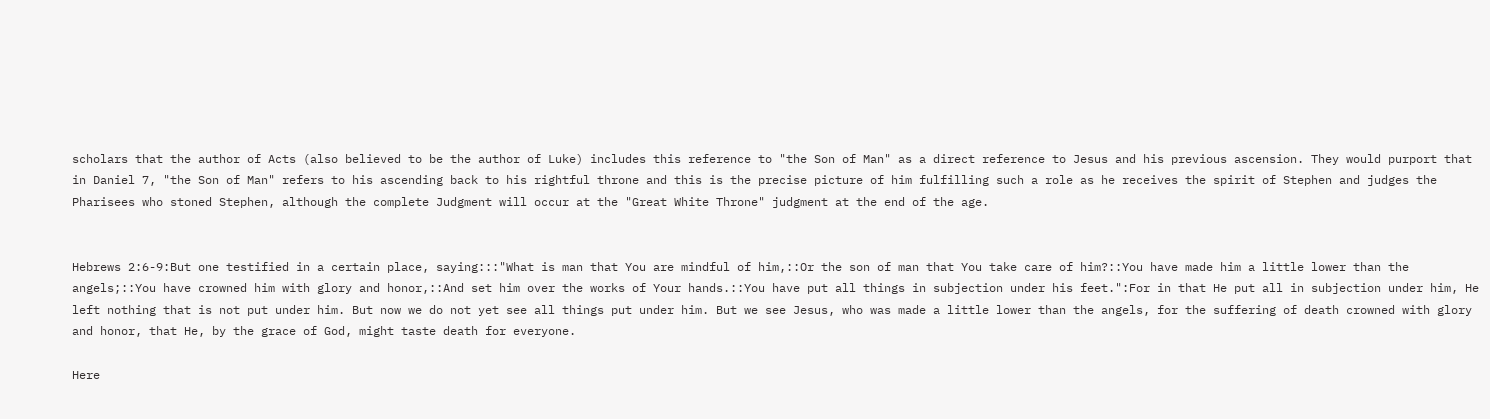scholars that the author of Acts (also believed to be the author of Luke) includes this reference to "the Son of Man" as a direct reference to Jesus and his previous ascension. They would purport that in Daniel 7, "the Son of Man" refers to his ascending back to his rightful throne and this is the precise picture of him fulfilling such a role as he receives the spirit of Stephen and judges the Pharisees who stoned Stephen, although the complete Judgment will occur at the "Great White Throne" judgment at the end of the age.


Hebrews 2:6-9:But one testified in a certain place, saying:::"What is man that You are mindful of him,::Or the son of man that You take care of him?::You have made him a little lower than the angels;::You have crowned him with glory and honor,::And set him over the works of Your hands.::You have put all things in subjection under his feet.":For in that He put all in subjection under him, He left nothing that is not put under him. But now we do not yet see all things put under him. But we see Jesus, who was made a little lower than the angels, for the suffering of death crowned with glory and honor, that He, by the grace of God, might taste death for everyone.

Here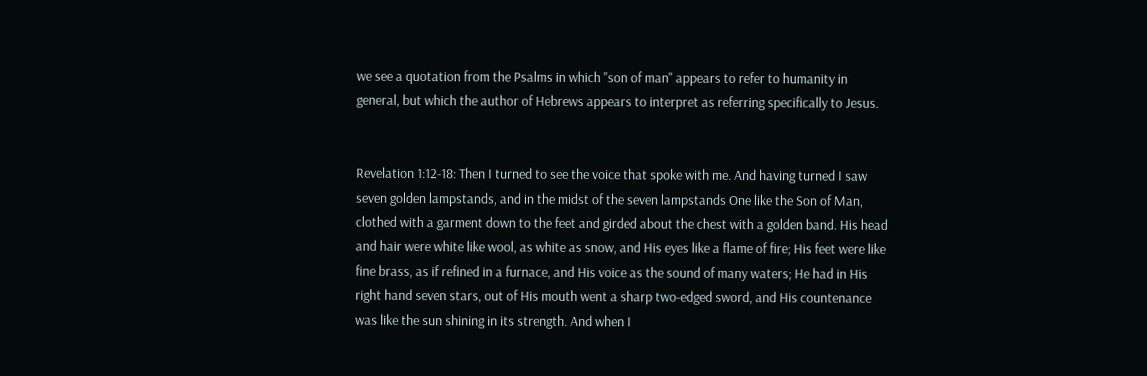we see a quotation from the Psalms in which "son of man" appears to refer to humanity in general, but which the author of Hebrews appears to interpret as referring specifically to Jesus.


Revelation 1:12-18: Then I turned to see the voice that spoke with me. And having turned I saw seven golden lampstands, and in the midst of the seven lampstands One like the Son of Man, clothed with a garment down to the feet and girded about the chest with a golden band. His head and hair were white like wool, as white as snow, and His eyes like a flame of fire; His feet were like fine brass, as if refined in a furnace, and His voice as the sound of many waters; He had in His right hand seven stars, out of His mouth went a sharp two-edged sword, and His countenance was like the sun shining in its strength. And when I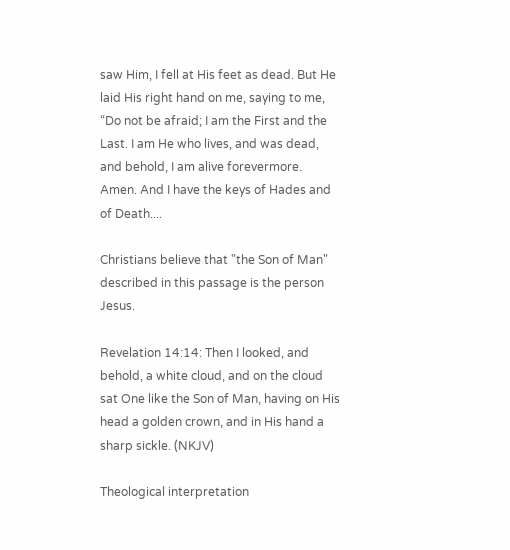saw Him, I fell at His feet as dead. But He laid His right hand on me, saying to me, “Do not be afraid; I am the First and the Last. I am He who lives, and was dead, and behold, I am alive forevermore. Amen. And I have the keys of Hades and of Death....

Christians believe that "the Son of Man" described in this passage is the person Jesus.

Revelation 14:14: Then I looked, and behold, a white cloud, and on the cloud sat One like the Son of Man, having on His head a golden crown, and in His hand a sharp sickle. (NKJV)

Theological interpretation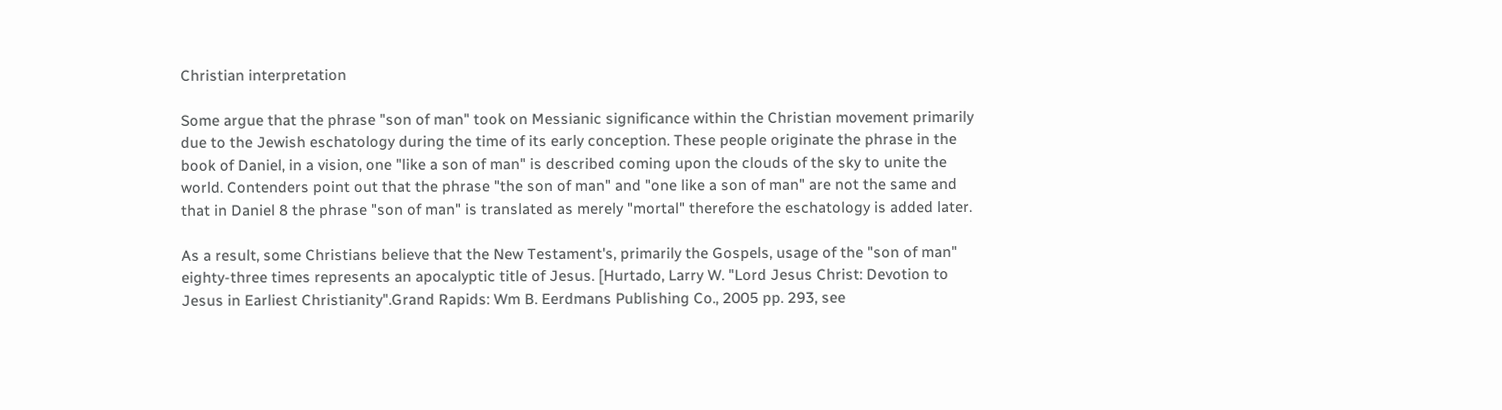Christian interpretation

Some argue that the phrase "son of man" took on Messianic significance within the Christian movement primarily due to the Jewish eschatology during the time of its early conception. These people originate the phrase in the book of Daniel, in a vision, one "like a son of man" is described coming upon the clouds of the sky to unite the world. Contenders point out that the phrase "the son of man" and "one like a son of man" are not the same and that in Daniel 8 the phrase "son of man" is translated as merely "mortal" therefore the eschatology is added later.

As a result, some Christians believe that the New Testament's, primarily the Gospels, usage of the "son of man" eighty-three times represents an apocalyptic title of Jesus. [Hurtado, Larry W. "Lord Jesus Christ: Devotion to Jesus in Earliest Christianity".Grand Rapids: Wm B. Eerdmans Publishing Co., 2005 pp. 293, see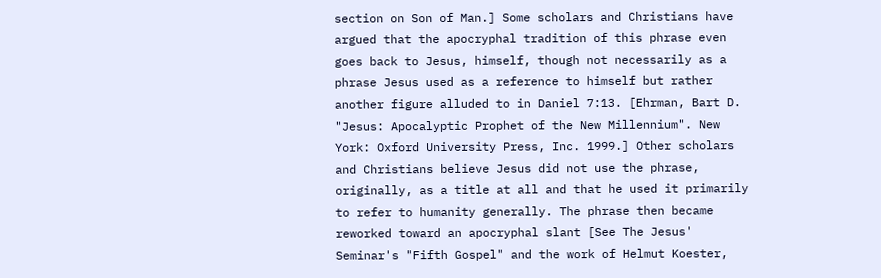section on Son of Man.] Some scholars and Christians have argued that the apocryphal tradition of this phrase even goes back to Jesus, himself, though not necessarily as a phrase Jesus used as a reference to himself but rather another figure alluded to in Daniel 7:13. [Ehrman, Bart D. "Jesus: Apocalyptic Prophet of the New Millennium". New York: Oxford University Press, Inc. 1999.] Other scholars and Christians believe Jesus did not use the phrase, originally, as a title at all and that he used it primarily to refer to humanity generally. The phrase then became reworked toward an apocryphal slant [See The Jesus' Seminar's "Fifth Gospel" and the work of Helmut Koester,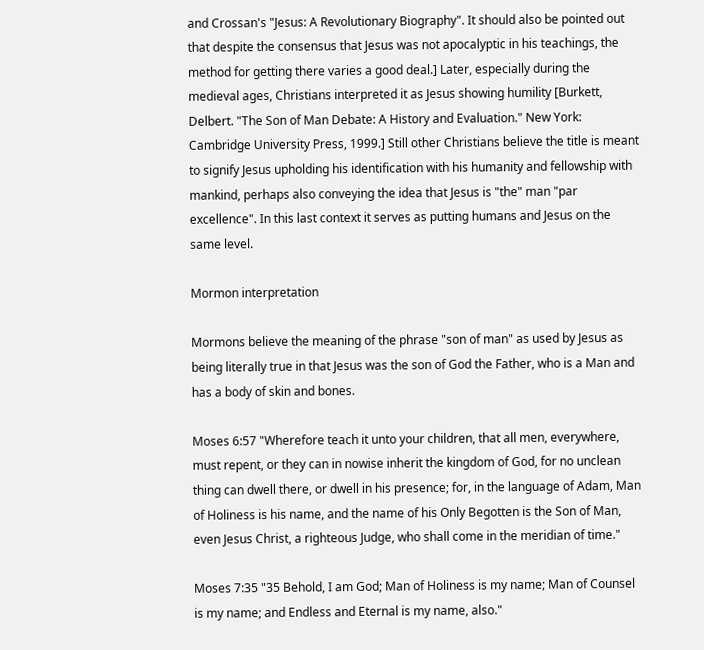and Crossan's "Jesus: A Revolutionary Biography". It should also be pointed out that despite the consensus that Jesus was not apocalyptic in his teachings, the method for getting there varies a good deal.] Later, especially during the medieval ages, Christians interpreted it as Jesus showing humility [Burkett, Delbert. "The Son of Man Debate: A History and Evaluation." New York: Cambridge University Press, 1999.] Still other Christians believe the title is meant to signify Jesus upholding his identification with his humanity and fellowship with mankind, perhaps also conveying the idea that Jesus is "the" man "par excellence". In this last context it serves as putting humans and Jesus on the same level.

Mormon interpretation

Mormons believe the meaning of the phrase "son of man" as used by Jesus as being literally true in that Jesus was the son of God the Father, who is a Man and has a body of skin and bones.

Moses 6:57 "Wherefore teach it unto your children, that all men, everywhere, must repent, or they can in nowise inherit the kingdom of God, for no unclean thing can dwell there, or dwell in his presence; for, in the language of Adam, Man of Holiness is his name, and the name of his Only Begotten is the Son of Man, even Jesus Christ, a righteous Judge, who shall come in the meridian of time."

Moses 7:35 "35 Behold, I am God; Man of Holiness is my name; Man of Counsel is my name; and Endless and Eternal is my name, also."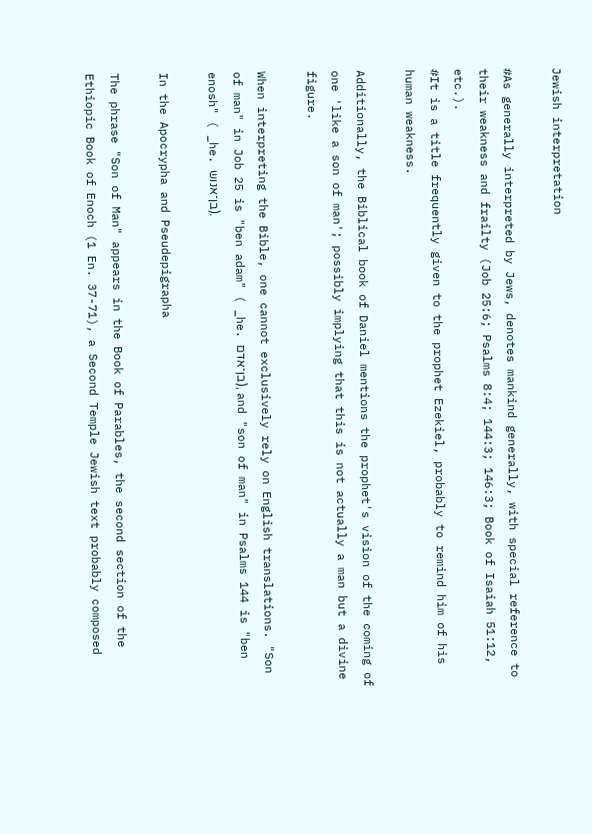Jewish interpretation

#As generally interpreted by Jews, denotes mankind generally, with special reference to their weakness and frailty (Job 25:6; Psalms 8:4; 144:3; 146:3; Book of Isaiah 51:12, etc.).
#It is a title frequently given to the prophet Ezekiel, probably to remind him of his human weakness.

Additionally, the Biblical book of Daniel mentions the prophet's vision of the coming of one 'like a son of man'; possibly implying that this is not actually a man but a divine figure.

When interpreting the Bible, one cannot exclusively rely on English translations. "Son of man" in Job 25 is "ben adam" ( _he. בן־אדם), and "son of man" in Psalms 144 is "ben enosh" ( _he. בן־אנוש).

In the Apocrypha and Pseudepigrapha

The phrase "Son of Man" appears in the Book of Parables, the second section of the Ethiopic Book of Enoch (1 En. 37-71), a Second Temple Jewish text probably composed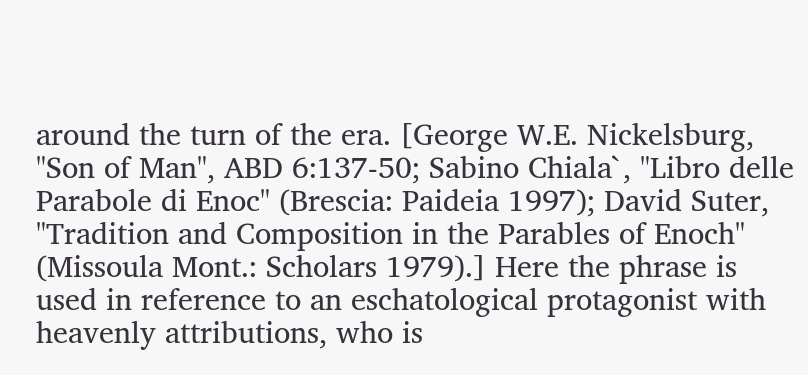around the turn of the era. [George W.E. Nickelsburg, "Son of Man", ABD 6:137-50; Sabino Chiala`, "Libro delle Parabole di Enoc" (Brescia: Paideia 1997); David Suter, "Tradition and Composition in the Parables of Enoch" (Missoula Mont.: Scholars 1979).] Here the phrase is used in reference to an eschatological protagonist with heavenly attributions, who is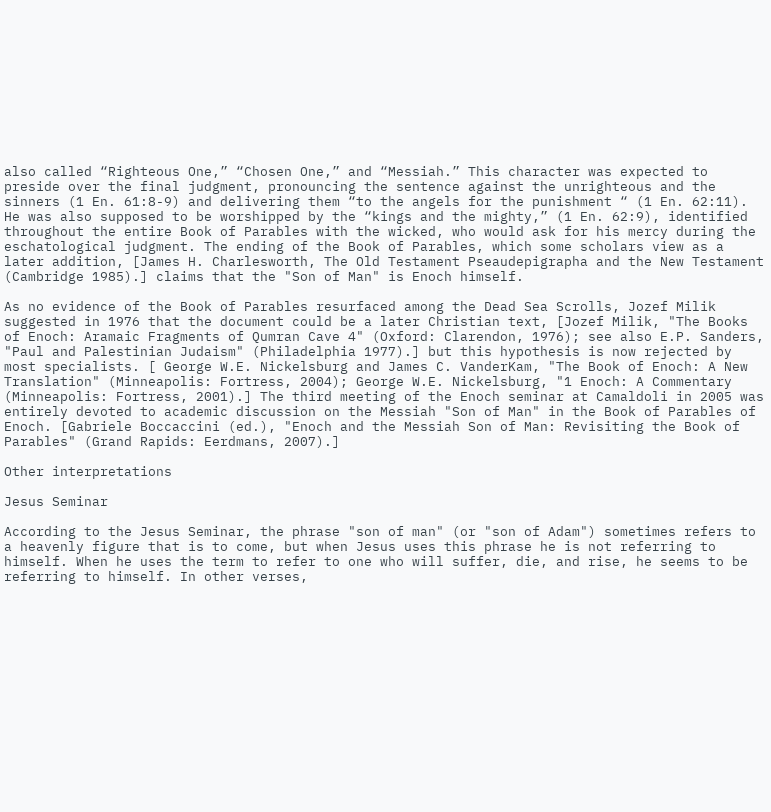also called “Righteous One,” “Chosen One,” and “Messiah.” This character was expected to preside over the final judgment, pronouncing the sentence against the unrighteous and the sinners (1 En. 61:8-9) and delivering them “to the angels for the punishment “ (1 En. 62:11). He was also supposed to be worshipped by the “kings and the mighty,” (1 En. 62:9), identified throughout the entire Book of Parables with the wicked, who would ask for his mercy during the eschatological judgment. The ending of the Book of Parables, which some scholars view as a later addition, [James H. Charlesworth, The Old Testament Pseaudepigrapha and the New Testament (Cambridge 1985).] claims that the "Son of Man" is Enoch himself.

As no evidence of the Book of Parables resurfaced among the Dead Sea Scrolls, Jozef Milik suggested in 1976 that the document could be a later Christian text, [Jozef Milik, "The Books of Enoch: Aramaic Fragments of Qumran Cave 4" (Oxford: Clarendon, 1976); see also E.P. Sanders, "Paul and Palestinian Judaism" (Philadelphia 1977).] but this hypothesis is now rejected by most specialists. [ George W.E. Nickelsburg and James C. VanderKam, "The Book of Enoch: A New Translation" (Minneapolis: Fortress, 2004); George W.E. Nickelsburg, "1 Enoch: A Commentary (Minneapolis: Fortress, 2001).] The third meeting of the Enoch seminar at Camaldoli in 2005 was entirely devoted to academic discussion on the Messiah "Son of Man" in the Book of Parables of Enoch. [Gabriele Boccaccini (ed.), "Enoch and the Messiah Son of Man: Revisiting the Book of Parables" (Grand Rapids: Eerdmans, 2007).]

Other interpretations

Jesus Seminar

According to the Jesus Seminar, the phrase "son of man" (or "son of Adam") sometimes refers to a heavenly figure that is to come, but when Jesus uses this phrase he is not referring to himself. When he uses the term to refer to one who will suffer, die, and rise, he seems to be referring to himself. In other verses,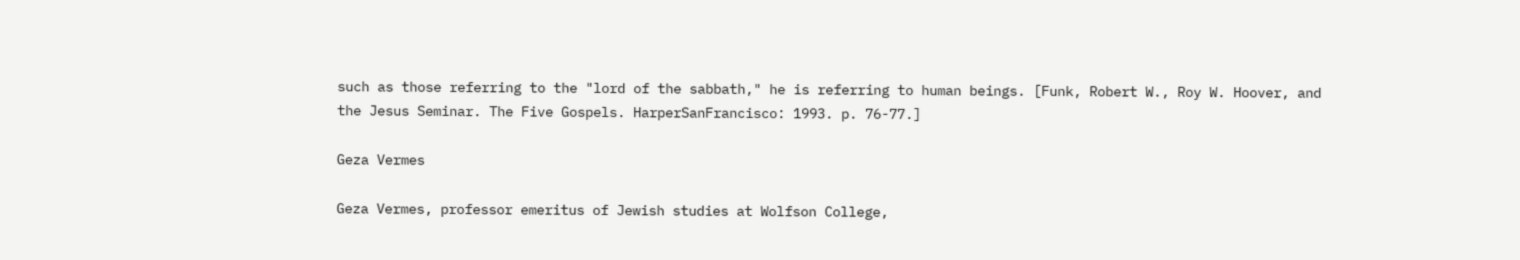such as those referring to the "lord of the sabbath," he is referring to human beings. [Funk, Robert W., Roy W. Hoover, and the Jesus Seminar. The Five Gospels. HarperSanFrancisco: 1993. p. 76-77.]

Geza Vermes

Geza Vermes, professor emeritus of Jewish studies at Wolfson College,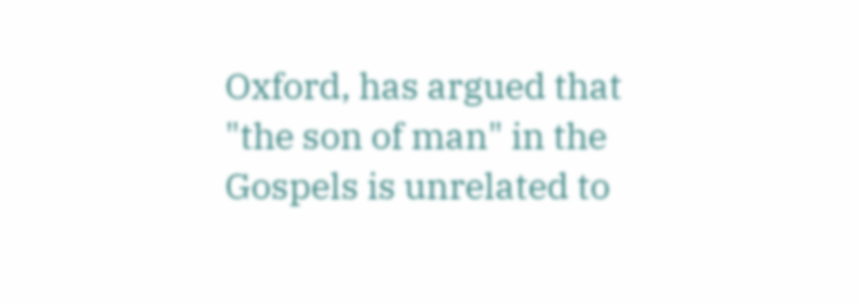Oxford, has argued that "the son of man" in the Gospels is unrelated to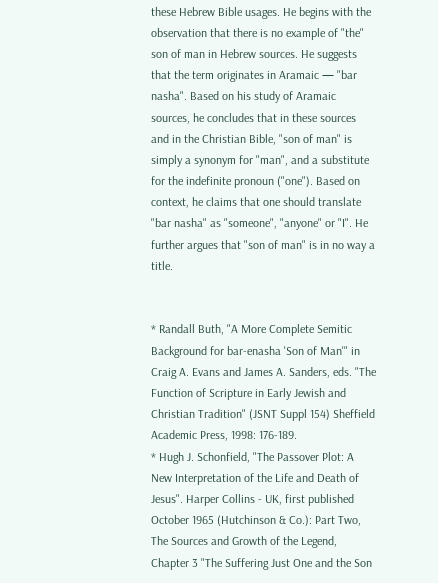these Hebrew Bible usages. He begins with the observation that there is no example of "the" son of man in Hebrew sources. He suggests that the term originates in Aramaic — "bar nasha". Based on his study of Aramaic sources, he concludes that in these sources and in the Christian Bible, "son of man" is simply a synonym for "man", and a substitute for the indefinite pronoun ("one"). Based on context, he claims that one should translate "bar nasha" as "someone", "anyone" or "I". He further argues that "son of man" is in no way a title.


* Randall Buth, "A More Complete Semitic Background for bar-enasha 'Son of Man'" in Craig A. Evans and James A. Sanders, eds. "The Function of Scripture in Early Jewish and Christian Tradition" (JSNT Suppl 154) Sheffield Academic Press, 1998: 176-189.
* Hugh J. Schonfield, "The Passover Plot: A New Interpretation of the Life and Death of Jesus". Harper Collins - UK, first published October 1965 (Hutchinson & Co.): Part Two, The Sources and Growth of the Legend, Chapter 3 "The Suffering Just One and the Son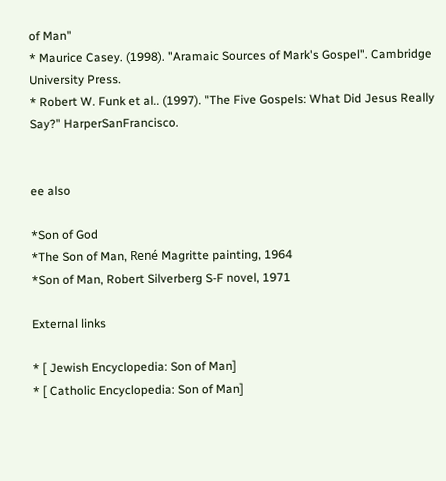of Man"
* Maurice Casey. (1998). "Aramaic Sources of Mark's Gospel". Cambridge University Press.
* Robert W. Funk et al.. (1997). "The Five Gospels: What Did Jesus Really Say?" HarperSanFrancisco.


ee also

*Son of God
*The Son of Man, René Magritte painting, 1964
*Son of Man, Robert Silverberg S-F novel, 1971

External links

* [ Jewish Encyclopedia: Son of Man]
* [ Catholic Encyclopedia: Son of Man]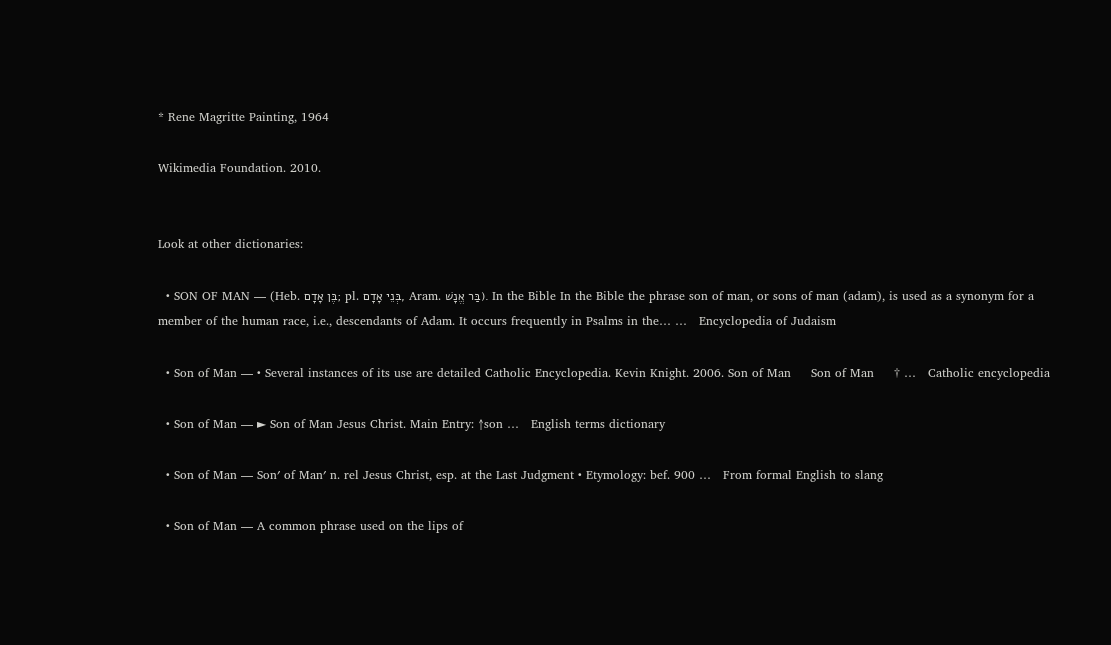* Rene Magritte Painting, 1964

Wikimedia Foundation. 2010.


Look at other dictionaries:

  • SON OF MAN — (Heb. בֶּן אָדָם; pl. בְּנֵי אָדָם, Aram. בַּר אֱנָשׁ). In the Bible In the Bible the phrase son of man, or sons of man (adam), is used as a synonym for a member of the human race, i.e., descendants of Adam. It occurs frequently in Psalms in the… …   Encyclopedia of Judaism

  • Son of Man — • Several instances of its use are detailed Catholic Encyclopedia. Kevin Knight. 2006. Son of Man     Son of Man     † …   Catholic encyclopedia

  • Son of Man — ► Son of Man Jesus Christ. Main Entry: ↑son …   English terms dictionary

  • Son of Man — Son′ of Man′ n. rel Jesus Christ, esp. at the Last Judgment • Etymology: bef. 900 …   From formal English to slang

  • Son of Man — A common phrase used on the lips of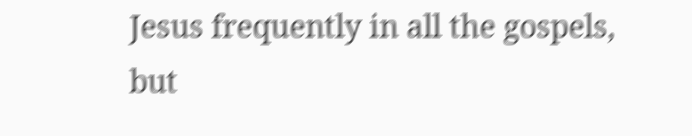Jesus frequently in all the gospels, but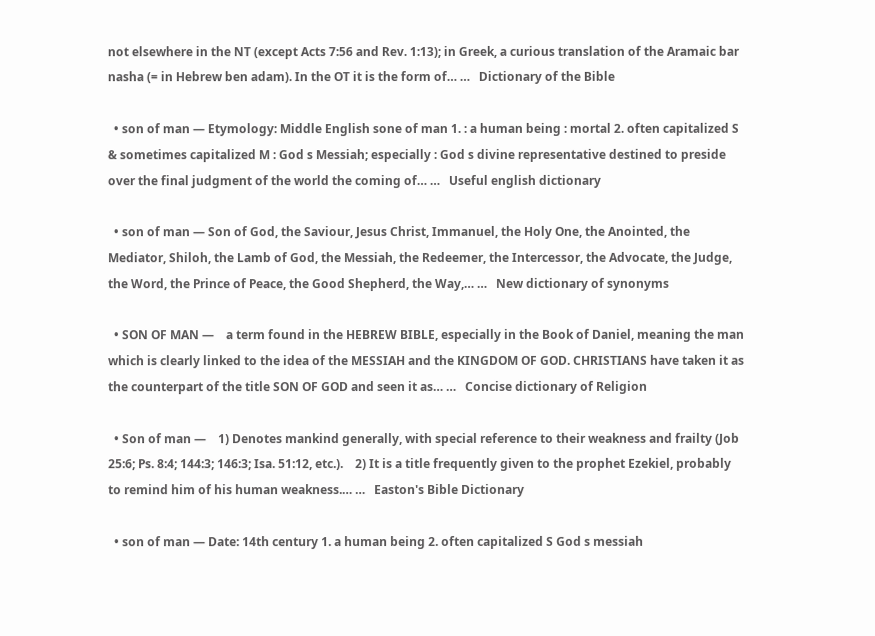not elsewhere in the NT (except Acts 7:56 and Rev. 1:13); in Greek, a curious translation of the Aramaic bar nasha (= in Hebrew ben adam). In the OT it is the form of… …   Dictionary of the Bible

  • son of man — Etymology: Middle English sone of man 1. : a human being : mortal 2. often capitalized S & sometimes capitalized M : God s Messiah; especially : God s divine representative destined to preside over the final judgment of the world the coming of… …   Useful english dictionary

  • son of man — Son of God, the Saviour, Jesus Christ, Immanuel, the Holy One, the Anointed, the Mediator, Shiloh, the Lamb of God, the Messiah, the Redeemer, the Intercessor, the Advocate, the Judge, the Word, the Prince of Peace, the Good Shepherd, the Way,… …   New dictionary of synonyms

  • SON OF MAN —    a term found in the HEBREW BIBLE, especially in the Book of Daniel, meaning the man which is clearly linked to the idea of the MESSIAH and the KINGDOM OF GOD. CHRISTIANS have taken it as the counterpart of the title SON OF GOD and seen it as… …   Concise dictionary of Religion

  • Son of man —    1) Denotes mankind generally, with special reference to their weakness and frailty (Job 25:6; Ps. 8:4; 144:3; 146:3; Isa. 51:12, etc.).    2) It is a title frequently given to the prophet Ezekiel, probably to remind him of his human weakness.… …   Easton's Bible Dictionary

  • son of man — Date: 14th century 1. a human being 2. often capitalized S God s messiah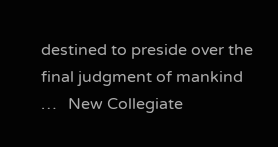destined to preside over the final judgment of mankind …   New Collegiate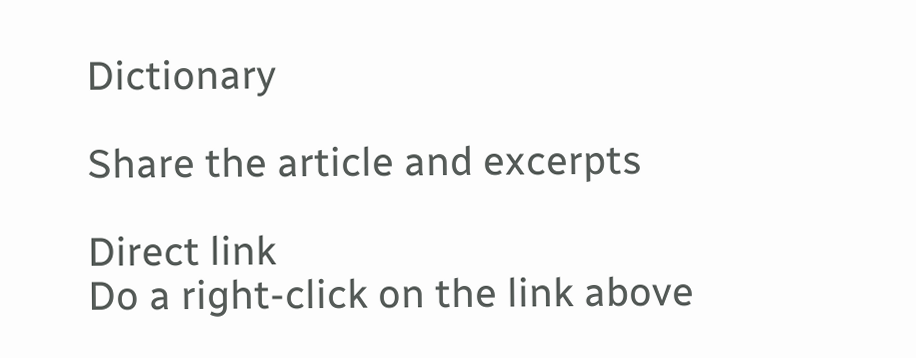Dictionary

Share the article and excerpts

Direct link
Do a right-click on the link above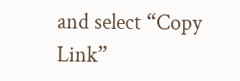and select “Copy Link”